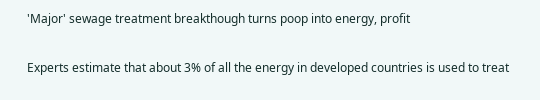'Major' sewage treatment breakthough turns poop into energy, profit

Experts estimate that about 3% of all the energy in developed countries is used to treat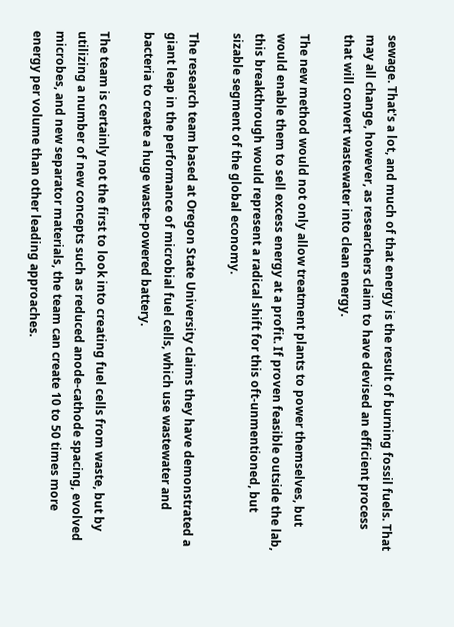sewage. That's a lot, and much of that energy is the result of burning fossil fuels. That may all change, however, as researchers claim to have devised an efficient process that will convert wastewater into clean energy.

The new method would not only allow treatment plants to power themselves, but would enable them to sell excess energy at a profit. If proven feasible outside the lab, this breakthrough would represent a radical shift for this oft-unmentioned, but sizable segment of the global economy.

The research team based at Oregon State University claims they have demonstrated a giant leap in the performance of microbial fuel cells, which use wastewater and bacteria to create a huge waste-powered battery.

The team is certainly not the first to look into creating fuel cells from waste, but by utilizing a number of new concepts such as reduced anode-cathode spacing, evolved microbes, and new separator materials, the team can create 10 to 50 times more energy per volume than other leading approaches.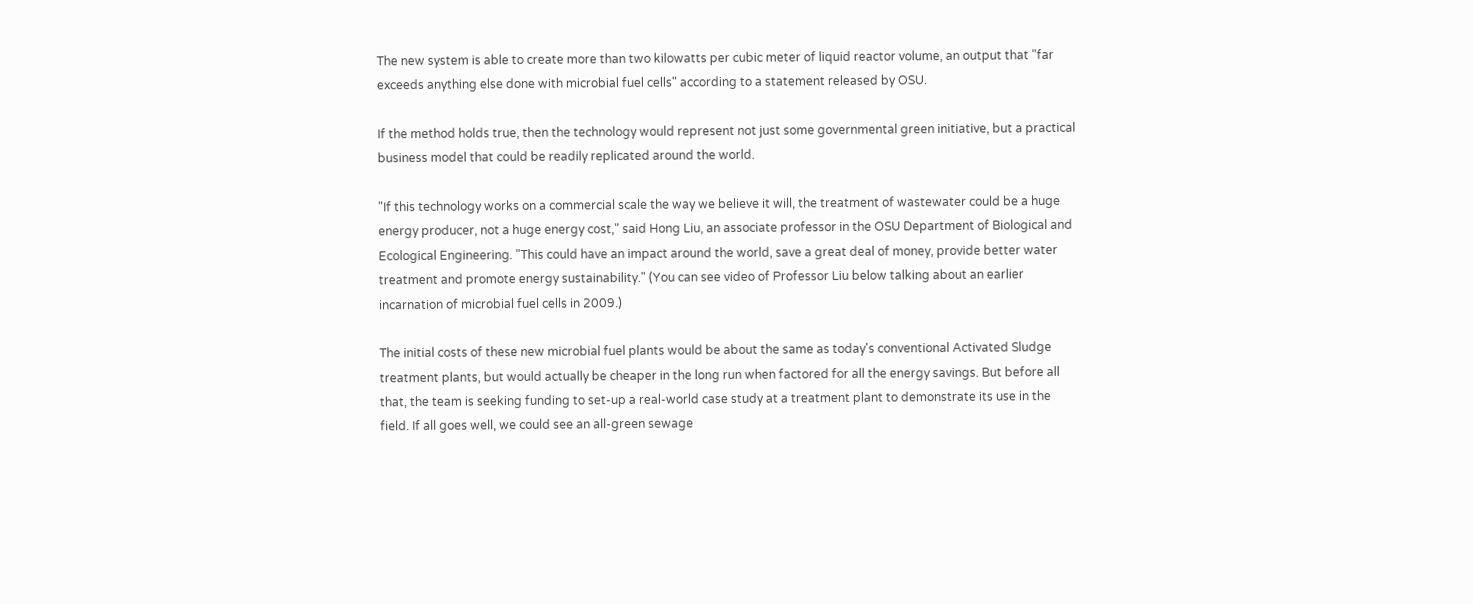The new system is able to create more than two kilowatts per cubic meter of liquid reactor volume, an output that "far exceeds anything else done with microbial fuel cells" according to a statement released by OSU.

If the method holds true, then the technology would represent not just some governmental green initiative, but a practical business model that could be readily replicated around the world.

"If this technology works on a commercial scale the way we believe it will, the treatment of wastewater could be a huge energy producer, not a huge energy cost," said Hong Liu, an associate professor in the OSU Department of Biological and Ecological Engineering. "This could have an impact around the world, save a great deal of money, provide better water treatment and promote energy sustainability." (You can see video of Professor Liu below talking about an earlier incarnation of microbial fuel cells in 2009.)

The initial costs of these new microbial fuel plants would be about the same as today's conventional Activated Sludge treatment plants, but would actually be cheaper in the long run when factored for all the energy savings. But before all that, the team is seeking funding to set-up a real-world case study at a treatment plant to demonstrate its use in the field. If all goes well, we could see an all-green sewage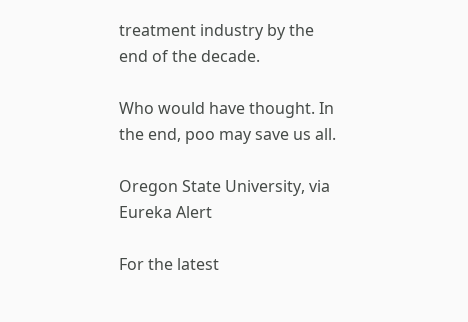treatment industry by the end of the decade.

Who would have thought. In the end, poo may save us all.

Oregon State University, via Eureka Alert

For the latest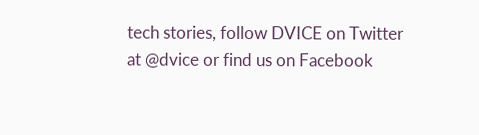tech stories, follow DVICE on Twitter
at @dvice or find us on Facebook